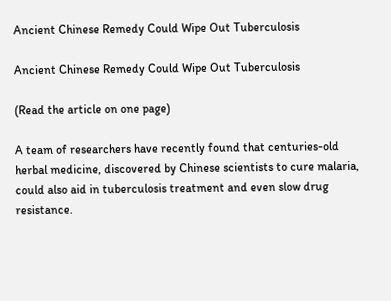Ancient Chinese Remedy Could Wipe Out Tuberculosis

Ancient Chinese Remedy Could Wipe Out Tuberculosis

(Read the article on one page)

A team of researchers have recently found that centuries-old herbal medicine, discovered by Chinese scientists to cure malaria, could also aid in tuberculosis treatment and even slow drug resistance.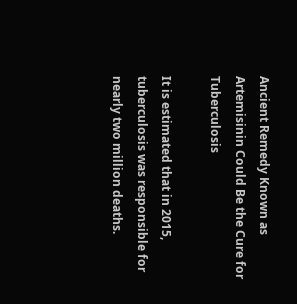Ancient Remedy Known as Artemisinin Could Be the Cure for Tuberculosis

It is estimated that in 2015, tuberculosis was responsible for nearly two million deaths.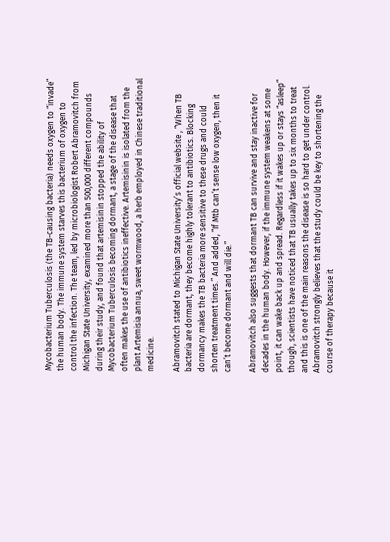Mycobacterium Tuberculosis (the TB-causing bacteria) needs oxygen to “invade” the human body. The immune system starves this bacterium of oxygen to control the infection. The team, led by microbiologist Robert Abramovitch from Michigan State University, examined more than 500,000 different compounds during their study, and found that artemisinin stopped the ability of Mycobacterium Tuberculosis becoming dormant, a stage of the disease that often makes the use of antibiotics ineffective. Artemisinin is isolated from the plant Artemisia annua, sweet wormwood, a herb employed in Chinese traditional medicine.

Abramovitch stated to Michigan State University’s official website , “When TB bacteria are dormant, they become highly tolerant to antibiotics. Blocking dormancy makes the TB bacteria more sensitive to these drugs and could shorten treatment times.” And added, “If Mtb can’t sense low oxygen, then it can’t become dormant and will die.”

Abramovitch also suggests that dormant TB can survive and stay inactive for decades in the human body. However, if the immune system weakens at some point, it can wake back up and spread. Regardless if it wakes up or stays “asleep” though, scientists have noticed that TB usually takes up to six months to treat and this is one of the main reasons the disease is so hard to get under control. Abramovitch strongly believes that the study could be key to shortening the course of therapy because it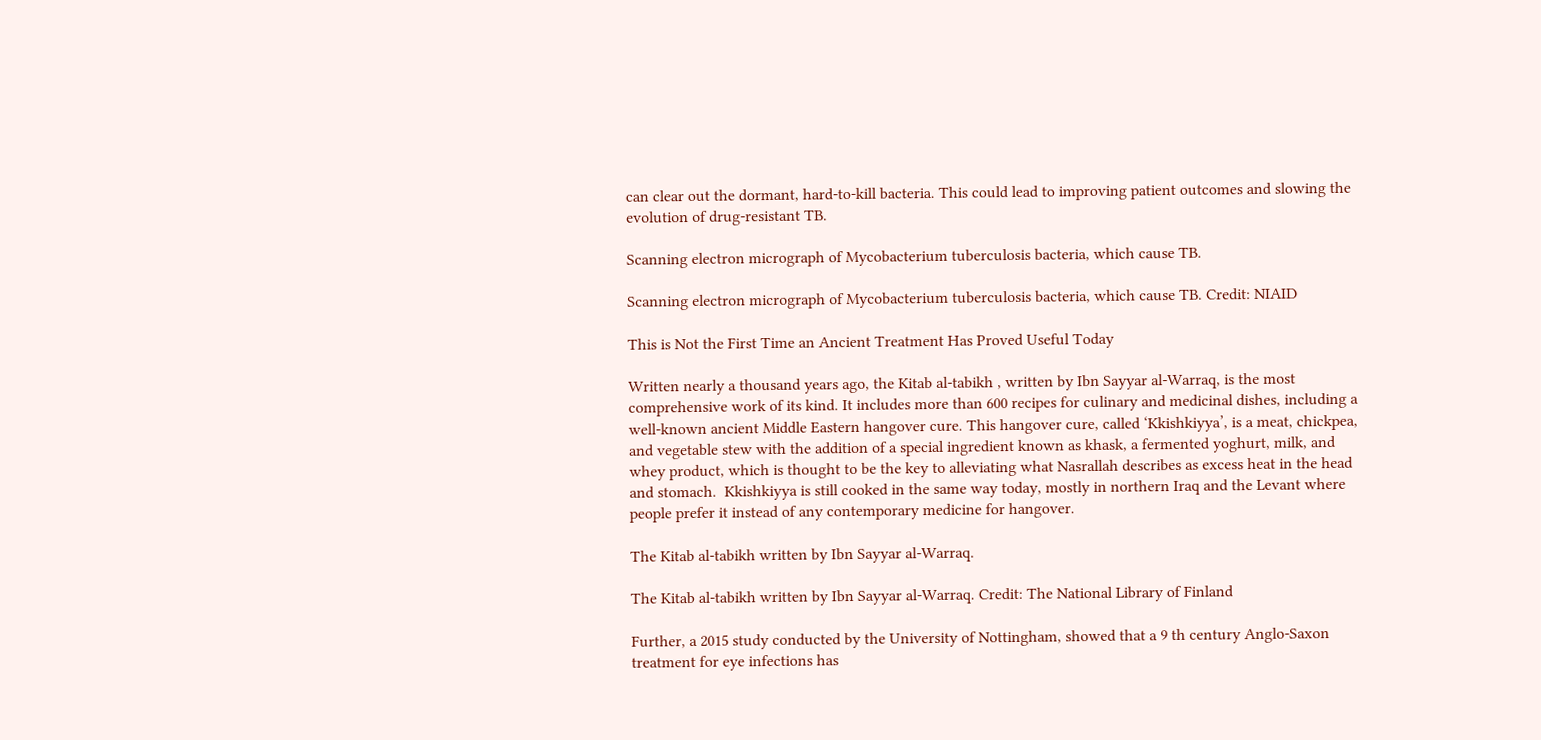can clear out the dormant, hard-to-kill bacteria. This could lead to improving patient outcomes and slowing the evolution of drug-resistant TB.

Scanning electron micrograph of Mycobacterium tuberculosis bacteria, which cause TB.

Scanning electron micrograph of Mycobacterium tuberculosis bacteria, which cause TB. Credit: NIAID

This is Not the First Time an Ancient Treatment Has Proved Useful Today

Written nearly a thousand years ago, the Kitab al-tabikh , written by Ibn Sayyar al-Warraq, is the most comprehensive work of its kind. It includes more than 600 recipes for culinary and medicinal dishes, including a well-known ancient Middle Eastern hangover cure. This hangover cure, called ‘Kkishkiyya’, is a meat, chickpea, and vegetable stew with the addition of a special ingredient known as khask, a fermented yoghurt, milk, and whey product, which is thought to be the key to alleviating what Nasrallah describes as excess heat in the head and stomach.  Kkishkiyya is still cooked in the same way today, mostly in northern Iraq and the Levant where people prefer it instead of any contemporary medicine for hangover.

The Kitab al-tabikh written by Ibn Sayyar al-Warraq.

The Kitab al-tabikh written by Ibn Sayyar al-Warraq. Credit: The National Library of Finland

Further, a 2015 study conducted by the University of Nottingham, showed that a 9 th century Anglo-Saxon treatment for eye infections has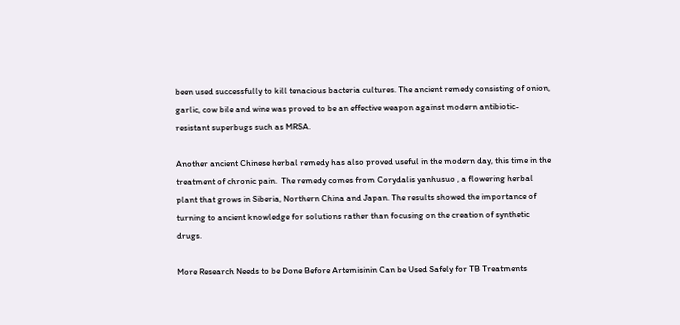been used successfully to kill tenacious bacteria cultures. The ancient remedy consisting of onion, garlic, cow bile and wine was proved to be an effective weapon against modern antibiotic-resistant superbugs such as MRSA.

Another ancient Chinese herbal remedy has also proved useful in the modern day, this time in the treatment of chronic pain.  The remedy comes from Corydalis yanhusuo , a flowering herbal plant that grows in Siberia, Northern China and Japan. The results showed the importance of turning to ancient knowledge for solutions rather than focusing on the creation of synthetic drugs.

More Research Needs to be Done Before Artemisinin Can be Used Safely for TB Treatments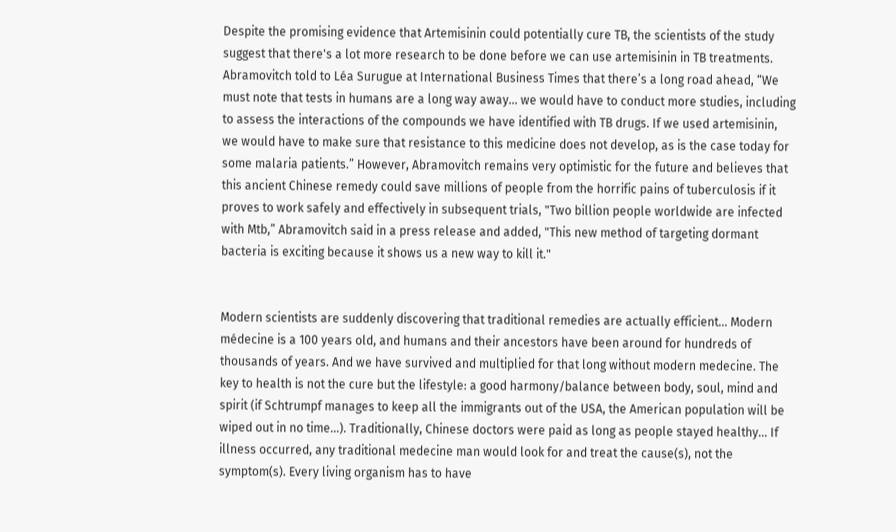Despite the promising evidence that Artemisinin could potentially cure TB, the scientists of the study suggest that there's a lot more research to be done before we can use artemisinin in TB treatments. Abramovitch told to Léa Surugue at International Business Times that there’s a long road ahead, “We must note that tests in humans are a long way away… we would have to conduct more studies, including to assess the interactions of the compounds we have identified with TB drugs. If we used artemisinin, we would have to make sure that resistance to this medicine does not develop, as is the case today for some malaria patients.” However, Abramovitch remains very optimistic for the future and believes that this ancient Chinese remedy could save millions of people from the horrific pains of tuberculosis if it proves to work safely and effectively in subsequent trials, "Two billion people worldwide are infected with Mtb,” Abramovitch said in a press release and added, "This new method of targeting dormant bacteria is exciting because it shows us a new way to kill it."


Modern scientists are suddenly discovering that traditional remedies are actually efficient... Modern médecine is a 100 years old, and humans and their ancestors have been around for hundreds of thousands of years. And we have survived and multiplied for that long without modern medecine. The key to health is not the cure but the lifestyle: a good harmony/balance between body, soul, mind and spirit (if Schtrumpf manages to keep all the immigrants out of the USA, the American population will be wiped out in no time...). Traditionally, Chinese doctors were paid as long as people stayed healthy... If illness occurred, any traditional medecine man would look for and treat the cause(s), not the symptom(s). Every living organism has to have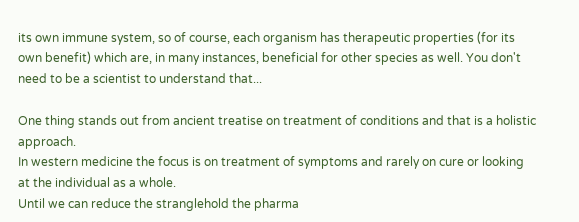its own immune system, so of course, each organism has therapeutic properties (for its own benefit) which are, in many instances, beneficial for other species as well. You don't need to be a scientist to understand that...

One thing stands out from ancient treatise on treatment of conditions and that is a holistic approach.
In western medicine the focus is on treatment of symptoms and rarely on cure or looking at the individual as a whole.
Until we can reduce the stranglehold the pharma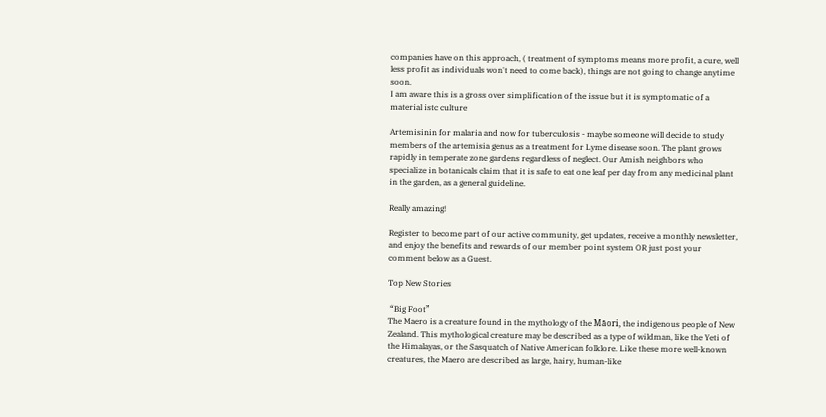companies have on this approach, ( treatment of symptoms means more profit, a cure, well less profit as individuals won't need to come back), things are not going to change anytime soon.
I am aware this is a gross over simplification of the issue but it is symptomatic of a material istc culture

Artemisinin for malaria and now for tuberculosis - maybe someone will decide to study members of the artemisia genus as a treatment for Lyme disease soon. The plant grows rapidly in temperate zone gardens regardless of neglect. Our Amish neighbors who specialize in botanicals claim that it is safe to eat one leaf per day from any medicinal plant in the garden, as a general guideline.

Really amazing!

Register to become part of our active community, get updates, receive a monthly newsletter, and enjoy the benefits and rewards of our member point system OR just post your comment below as a Guest.

Top New Stories

 “Big Foot”
The Maero is a creature found in the mythology of the Māori, the indigenous people of New Zealand. This mythological creature may be described as a type of wildman, like the Yeti of the Himalayas, or the Sasquatch of Native American folklore. Like these more well-known creatures, the Maero are described as large, hairy, human-like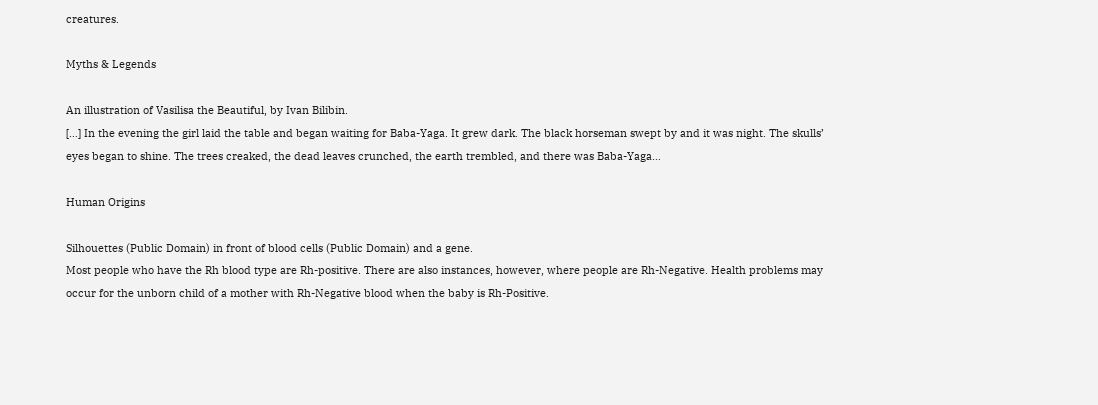creatures.

Myths & Legends

An illustration of Vasilisa the Beautiful, by Ivan Bilibin.
[…] In the evening the girl laid the table and began waiting for Baba-Yaga. It grew dark. The black horseman swept by and it was night. The skulls’ eyes began to shine. The trees creaked, the dead leaves crunched, the earth trembled, and there was Baba-Yaga…

Human Origins

Silhouettes (Public Domain) in front of blood cells (Public Domain) and a gene.
Most people who have the Rh blood type are Rh-positive. There are also instances, however, where people are Rh-Negative. Health problems may occur for the unborn child of a mother with Rh-Negative blood when the baby is Rh-Positive.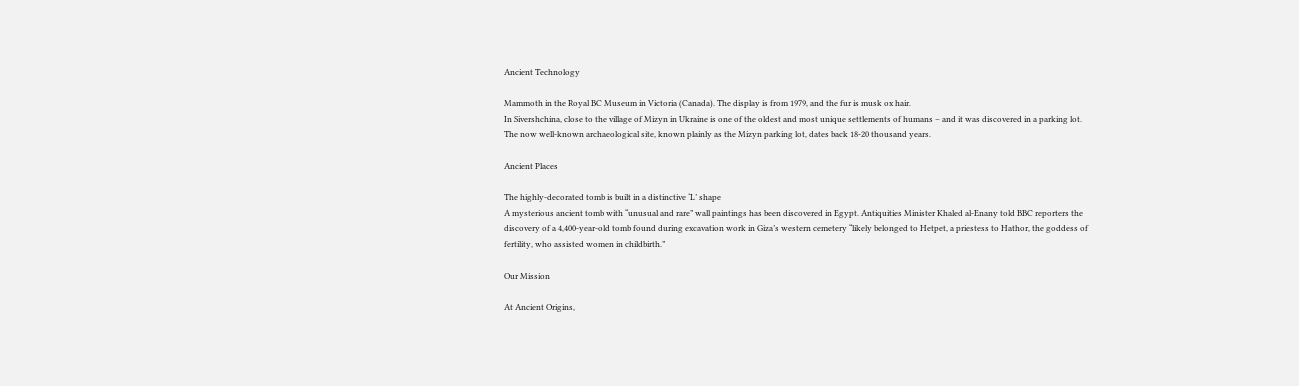Ancient Technology

Mammoth in the Royal BC Museum in Victoria (Canada). The display is from 1979, and the fur is musk ox hair.
In Sivershchina, close to the village of Mizyn in Ukraine is one of the oldest and most unique settlements of humans – and it was discovered in a parking lot. The now well-known archaeological site, known plainly as the Mizyn parking lot, dates back 18-20 thousand years.

Ancient Places

The highly-decorated tomb is built in a distinctive ‘L’ shape
A mysterious ancient tomb with “unusual and rare” wall paintings has been discovered in Egypt. Antiquities Minister Khaled al-Enany told BBC reporters the discovery of a 4,400-year-old tomb found during excavation work in Giza’s western cemetery “likely belonged to Hetpet, a priestess to Hathor, the goddess of fertility, who assisted women in childbirth.”

Our Mission

At Ancient Origins,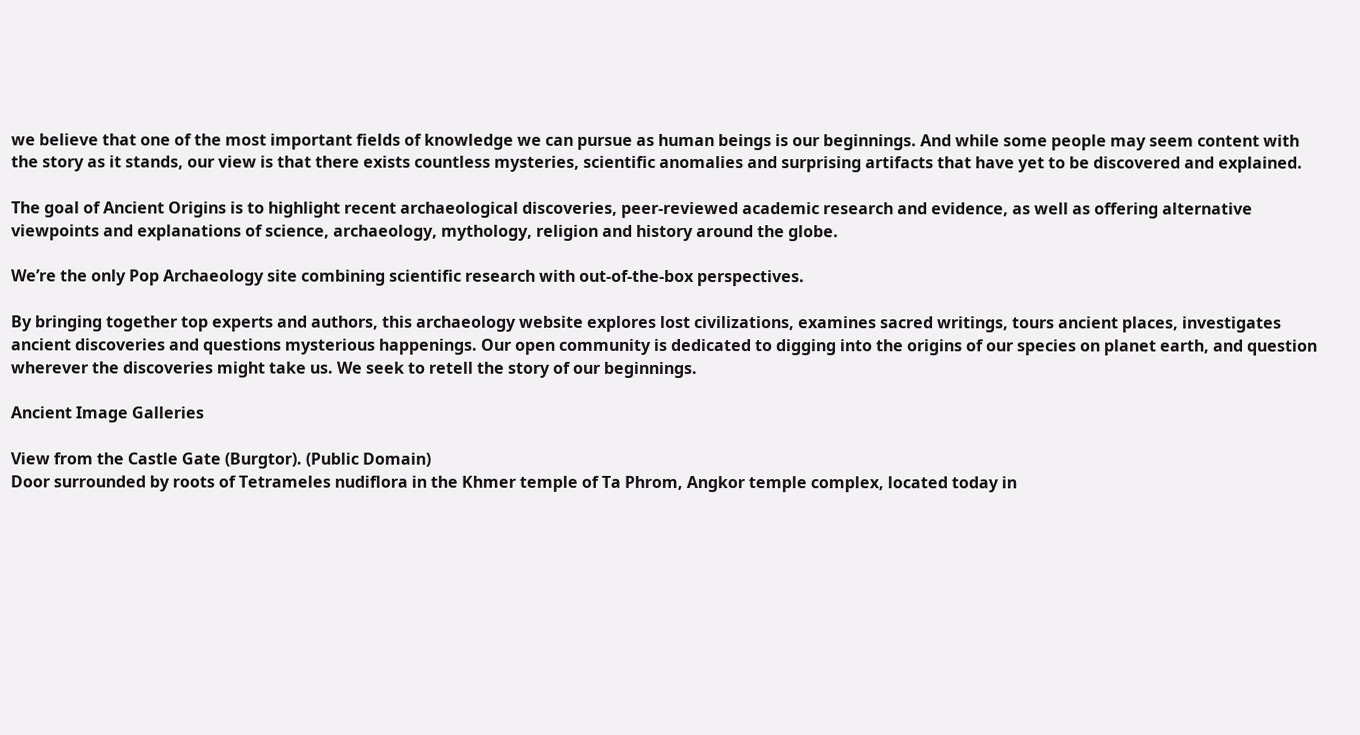we believe that one of the most important fields of knowledge we can pursue as human beings is our beginnings. And while some people may seem content with the story as it stands, our view is that there exists countless mysteries, scientific anomalies and surprising artifacts that have yet to be discovered and explained.

The goal of Ancient Origins is to highlight recent archaeological discoveries, peer-reviewed academic research and evidence, as well as offering alternative viewpoints and explanations of science, archaeology, mythology, religion and history around the globe.

We’re the only Pop Archaeology site combining scientific research with out-of-the-box perspectives.

By bringing together top experts and authors, this archaeology website explores lost civilizations, examines sacred writings, tours ancient places, investigates ancient discoveries and questions mysterious happenings. Our open community is dedicated to digging into the origins of our species on planet earth, and question wherever the discoveries might take us. We seek to retell the story of our beginnings.

Ancient Image Galleries

View from the Castle Gate (Burgtor). (Public Domain)
Door surrounded by roots of Tetrameles nudiflora in the Khmer temple of Ta Phrom, Angkor temple complex, located today in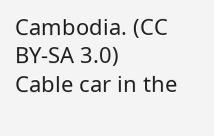Cambodia. (CC BY-SA 3.0)
Cable car in the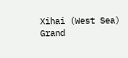Xihai (West Sea) Grand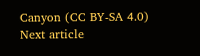Canyon (CC BY-SA 4.0)
Next article